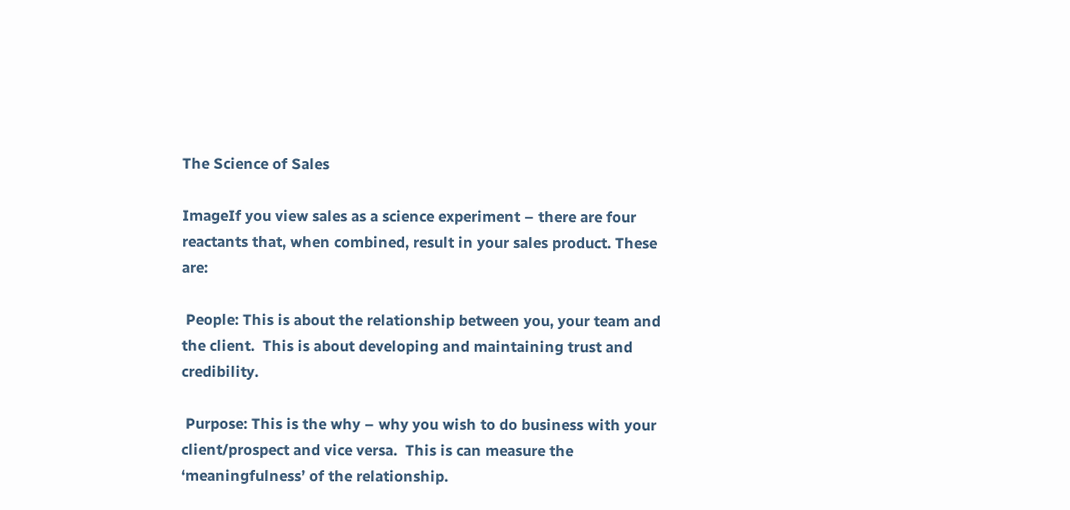The Science of Sales

ImageIf you view sales as a science experiment – there are four reactants that, when combined, result in your sales product. These are:

 People: This is about the relationship between you, your team and the client.  This is about developing and maintaining trust and credibility.

 Purpose: This is the why – why you wish to do business with your client/prospect and vice versa.  This is can measure the ‘meaningfulness’ of the relationship.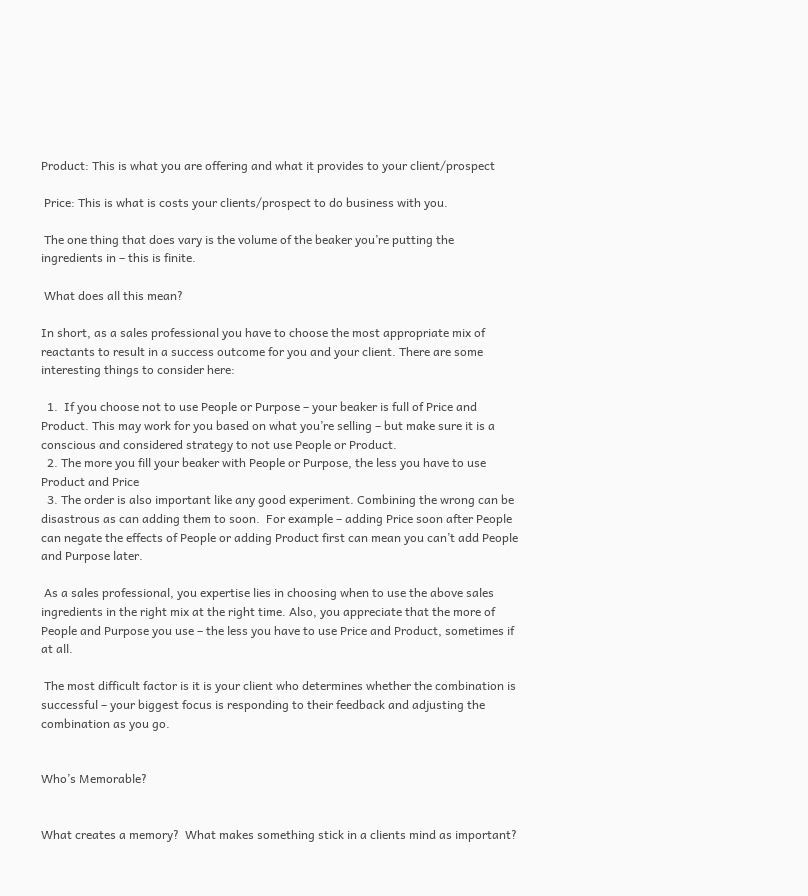Product: This is what you are offering and what it provides to your client/prospect

 Price: This is what is costs your clients/prospect to do business with you.

 The one thing that does vary is the volume of the beaker you’re putting the ingredients in – this is finite.

 What does all this mean?

In short, as a sales professional you have to choose the most appropriate mix of reactants to result in a success outcome for you and your client. There are some interesting things to consider here:

  1.  If you choose not to use People or Purpose – your beaker is full of Price and Product. This may work for you based on what you’re selling – but make sure it is a conscious and considered strategy to not use People or Product.
  2. The more you fill your beaker with People or Purpose, the less you have to use Product and Price
  3. The order is also important like any good experiment. Combining the wrong can be disastrous as can adding them to soon.  For example – adding Price soon after People can negate the effects of People or adding Product first can mean you can’t add People and Purpose later.

 As a sales professional, you expertise lies in choosing when to use the above sales ingredients in the right mix at the right time. Also, you appreciate that the more of People and Purpose you use – the less you have to use Price and Product, sometimes if at all.

 The most difficult factor is it is your client who determines whether the combination is successful – your biggest focus is responding to their feedback and adjusting the combination as you go.


Who’s Memorable?


What creates a memory?  What makes something stick in a clients mind as important?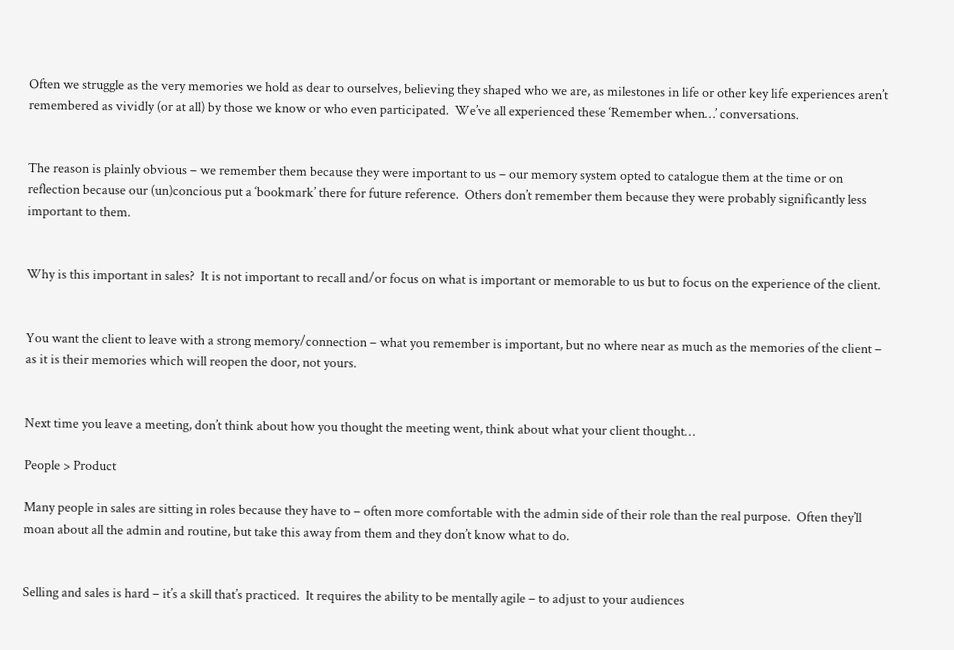Often we struggle as the very memories we hold as dear to ourselves, believing they shaped who we are, as milestones in life or other key life experiences aren’t remembered as vividly (or at all) by those we know or who even participated.  We’ve all experienced these ‘Remember when…’ conversations.


The reason is plainly obvious – we remember them because they were important to us – our memory system opted to catalogue them at the time or on reflection because our (un)concious put a ‘bookmark’ there for future reference.  Others don’t remember them because they were probably significantly less important to them.


Why is this important in sales?  It is not important to recall and/or focus on what is important or memorable to us but to focus on the experience of the client.


You want the client to leave with a strong memory/connection – what you remember is important, but no where near as much as the memories of the client – as it is their memories which will reopen the door, not yours.


Next time you leave a meeting, don’t think about how you thought the meeting went, think about what your client thought…

People > Product

Many people in sales are sitting in roles because they have to – often more comfortable with the admin side of their role than the real purpose.  Often they’ll moan about all the admin and routine, but take this away from them and they don’t know what to do.


Selling and sales is hard – it’s a skill that’s practiced.  It requires the ability to be mentally agile – to adjust to your audiences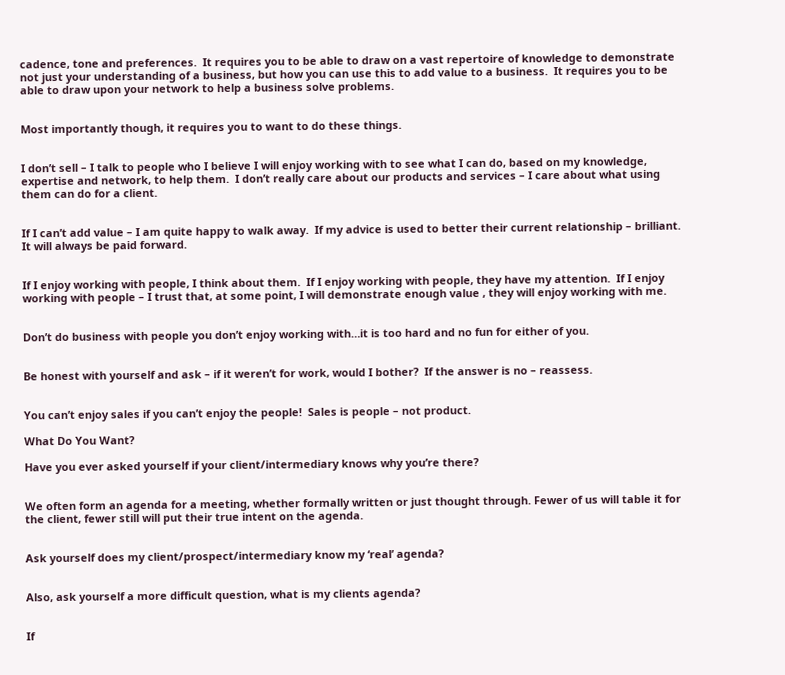cadence, tone and preferences.  It requires you to be able to draw on a vast repertoire of knowledge to demonstrate not just your understanding of a business, but how you can use this to add value to a business.  It requires you to be able to draw upon your network to help a business solve problems.


Most importantly though, it requires you to want to do these things.


I don’t sell – I talk to people who I believe I will enjoy working with to see what I can do, based on my knowledge, expertise and network, to help them.  I don’t really care about our products and services – I care about what using them can do for a client.


If I can’t add value – I am quite happy to walk away.  If my advice is used to better their current relationship – brilliant.  It will always be paid forward.


If I enjoy working with people, I think about them.  If I enjoy working with people, they have my attention.  If I enjoy working with people – I trust that, at some point, I will demonstrate enough value , they will enjoy working with me.


Don’t do business with people you don’t enjoy working with…it is too hard and no fun for either of you.


Be honest with yourself and ask – if it weren’t for work, would I bother?  If the answer is no – reassess.


You can’t enjoy sales if you can’t enjoy the people!  Sales is people – not product.

What Do You Want?

Have you ever asked yourself if your client/intermediary knows why you’re there?


We often form an agenda for a meeting, whether formally written or just thought through. Fewer of us will table it for the client, fewer still will put their true intent on the agenda.


Ask yourself does my client/prospect/intermediary know my ‘real’ agenda?


Also, ask yourself a more difficult question, what is my clients agenda?


If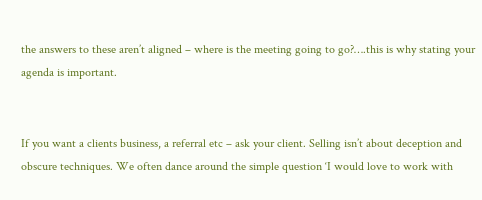the answers to these aren’t aligned – where is the meeting going to go?….this is why stating your agenda is important.


If you want a clients business, a referral etc – ask your client. Selling isn’t about deception and obscure techniques. We often dance around the simple question ‘I would love to work with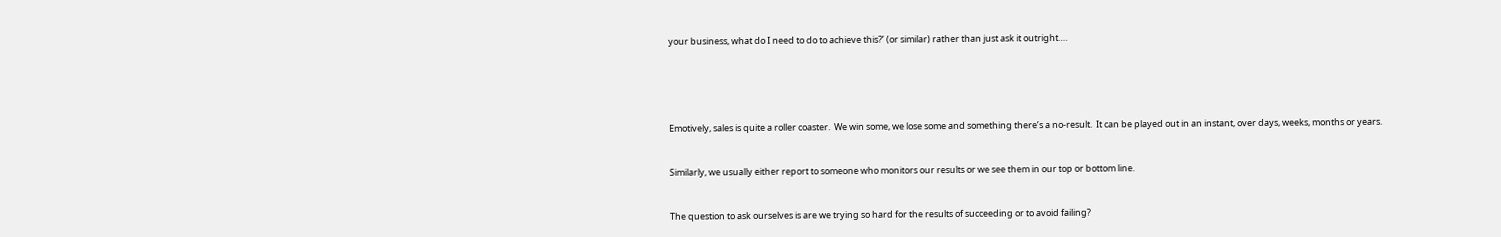your business, what do I need to do to achieve this?’ (or similar) rather than just ask it outright….





Emotively, sales is quite a roller coaster.  We win some, we lose some and something there’s a no-result.  It can be played out in an instant, over days, weeks, months or years.


Similarly, we usually either report to someone who monitors our results or we see them in our top or bottom line.


The question to ask ourselves is are we trying so hard for the results of succeeding or to avoid failing?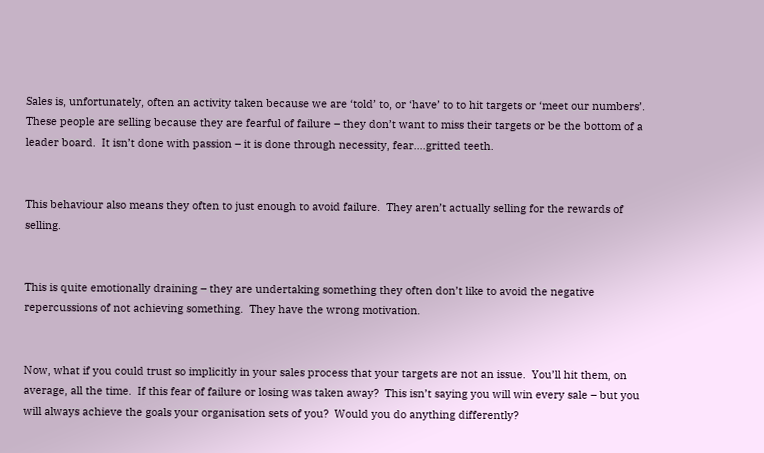Sales is, unfortunately, often an activity taken because we are ‘told’ to, or ‘have’ to to hit targets or ‘meet our numbers’.  These people are selling because they are fearful of failure – they don’t want to miss their targets or be the bottom of a leader board.  It isn’t done with passion – it is done through necessity, fear….gritted teeth.


This behaviour also means they often to just enough to avoid failure.  They aren’t actually selling for the rewards of selling.


This is quite emotionally draining – they are undertaking something they often don’t like to avoid the negative repercussions of not achieving something.  They have the wrong motivation.


Now, what if you could trust so implicitly in your sales process that your targets are not an issue.  You’ll hit them, on average, all the time.  If this fear of failure or losing was taken away?  This isn’t saying you will win every sale – but you will always achieve the goals your organisation sets of you?  Would you do anything differently?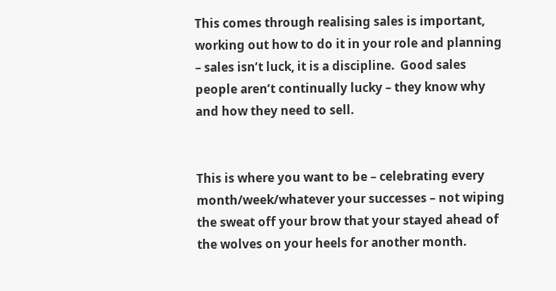This comes through realising sales is important, working out how to do it in your role and planning – sales isn’t luck, it is a discipline.  Good sales people aren’t continually lucky – they know why and how they need to sell.


This is where you want to be – celebrating every month/week/whatever your successes – not wiping the sweat off your brow that your stayed ahead of the wolves on your heels for another month.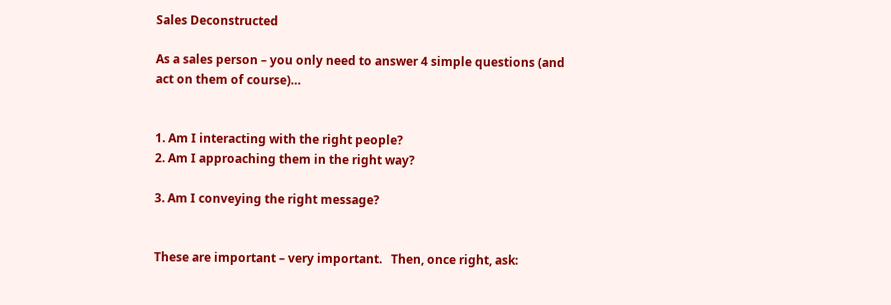Sales Deconstructed

As a sales person – you only need to answer 4 simple questions (and act on them of course)…


1. Am I interacting with the right people?
2. Am I approaching them in the right way?

3. Am I conveying the right message?


These are important – very important.   Then, once right, ask: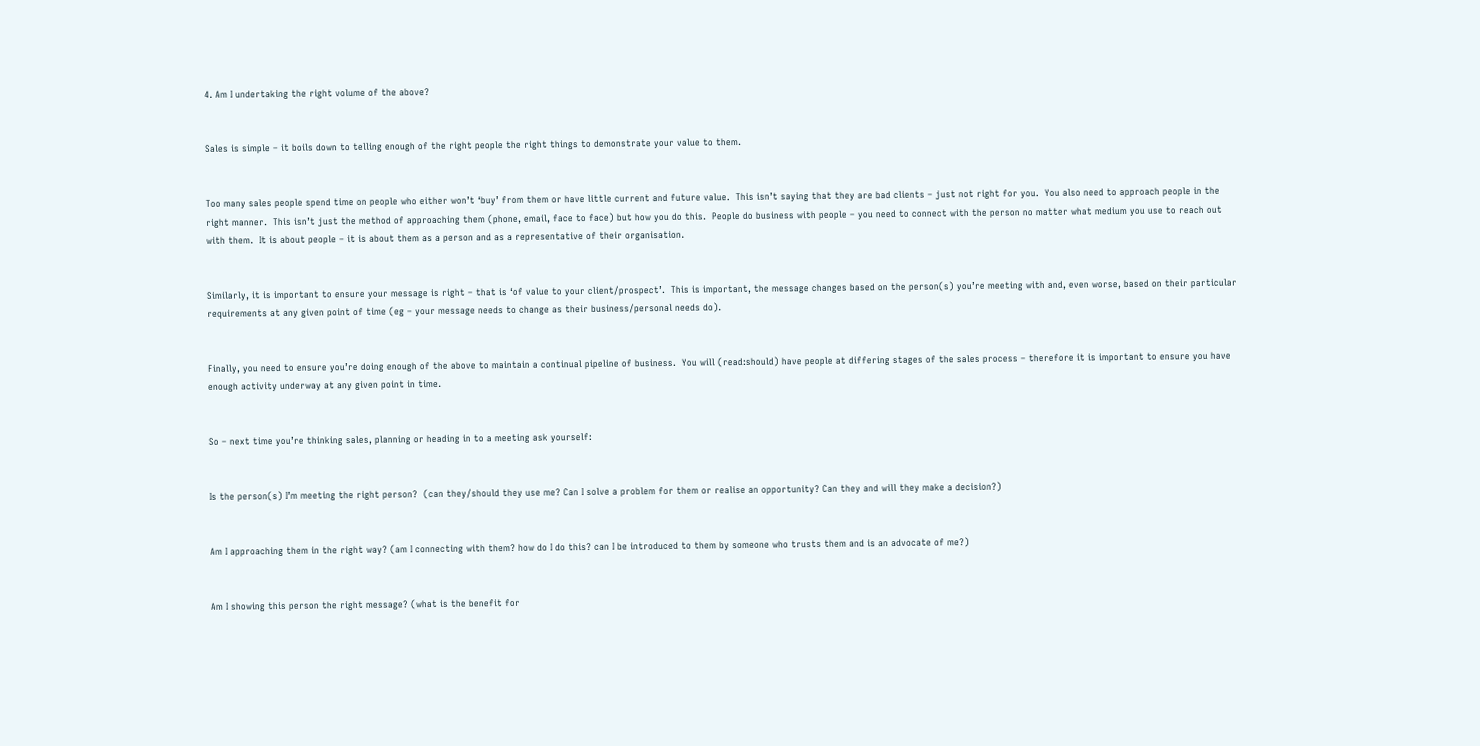4. Am I undertaking the right volume of the above?


Sales is simple – it boils down to telling enough of the right people the right things to demonstrate your value to them.


Too many sales people spend time on people who either won’t ‘buy’ from them or have little current and future value.  This isn’t saying that they are bad clients – just not right for you.  You also need to approach people in the right manner.  This isn’t just the method of approaching them (phone, email, face to face) but how you do this.  People do business with people – you need to connect with the person no matter what medium you use to reach out with them.  It is about people – it is about them as a person and as a representative of their organisation.


Similarly, it is important to ensure your message is right – that is ‘of value to your client/prospect’.  This is important, the message changes based on the person(s) you’re meeting with and, even worse, based on their particular requirements at any given point of time (eg – your message needs to change as their business/personal needs do).


Finally, you need to ensure you’re doing enough of the above to maintain a continual pipeline of business.  You will (read:should) have people at differing stages of the sales process – therefore it is important to ensure you have enough activity underway at any given point in time.


So – next time you’re thinking sales, planning or heading in to a meeting ask yourself:


Is the person(s) I’m meeting the right person?  (can they/should they use me? Can I solve a problem for them or realise an opportunity? Can they and will they make a decision?)


Am I approaching them in the right way? (am I connecting with them? how do I do this? can I be introduced to them by someone who trusts them and is an advocate of me?)


Am I showing this person the right message? (what is the benefit for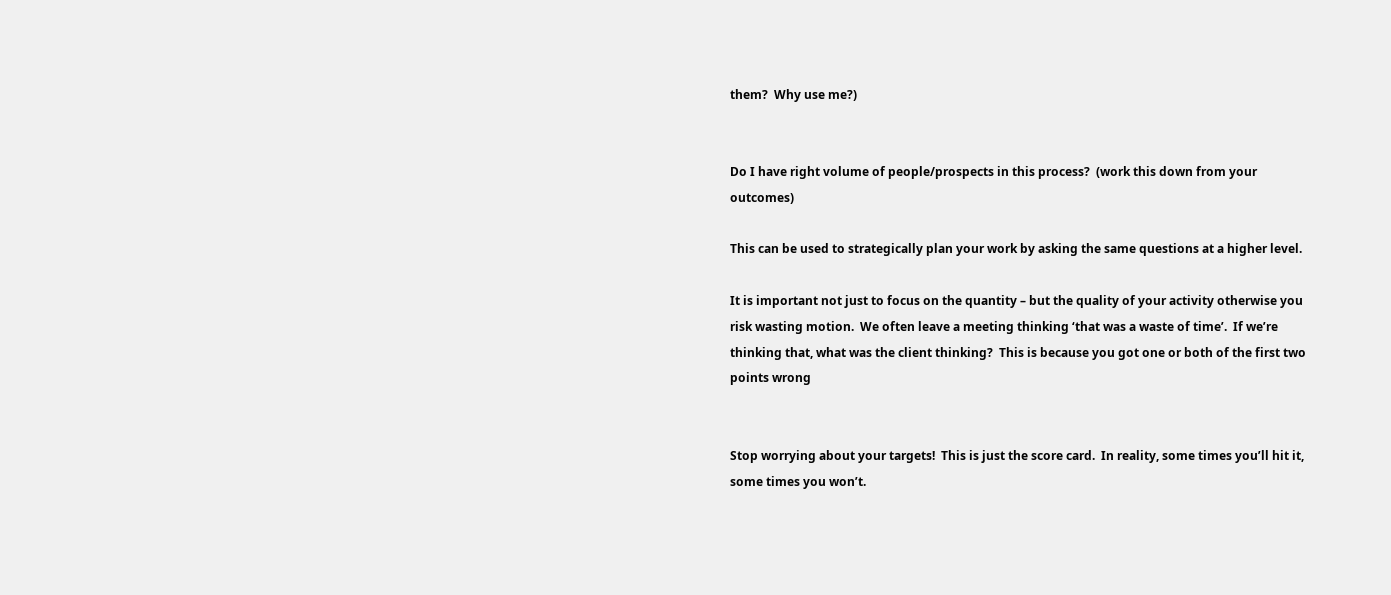them?  Why use me?)


Do I have right volume of people/prospects in this process?  (work this down from your outcomes)

This can be used to strategically plan your work by asking the same questions at a higher level.

It is important not just to focus on the quantity – but the quality of your activity otherwise you risk wasting motion.  We often leave a meeting thinking ‘that was a waste of time’.  If we’re thinking that, what was the client thinking?  This is because you got one or both of the first two points wrong


Stop worrying about your targets!  This is just the score card.  In reality, some times you’ll hit it, some times you won’t.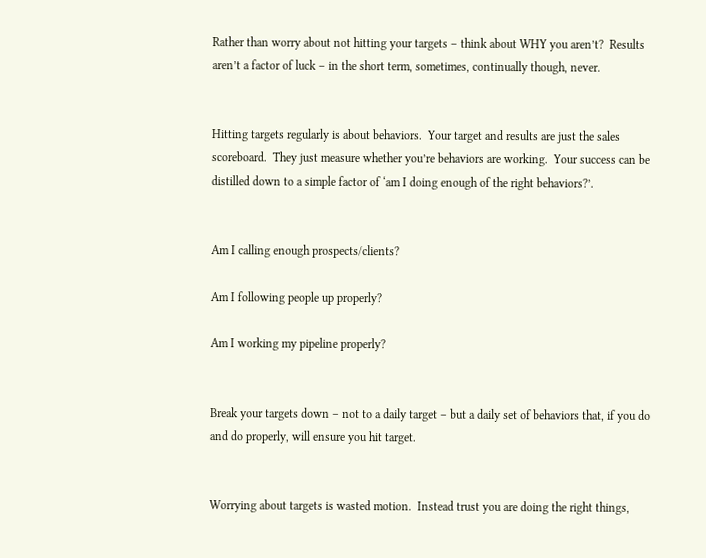Rather than worry about not hitting your targets – think about WHY you aren’t?  Results aren’t a factor of luck – in the short term, sometimes, continually though, never.


Hitting targets regularly is about behaviors.  Your target and results are just the sales scoreboard.  They just measure whether you’re behaviors are working.  Your success can be distilled down to a simple factor of ‘am I doing enough of the right behaviors?’.


Am I calling enough prospects/clients?

Am I following people up properly?

Am I working my pipeline properly?


Break your targets down – not to a daily target – but a daily set of behaviors that, if you do and do properly, will ensure you hit target.


Worrying about targets is wasted motion.  Instead trust you are doing the right things,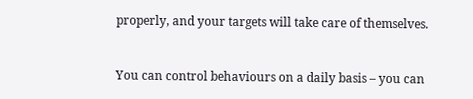properly, and your targets will take care of themselves.


You can control behaviours on a daily basis – you can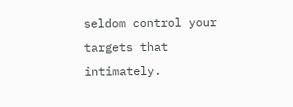seldom control your targets that intimately.